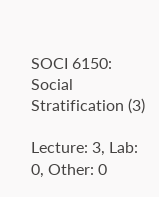SOCI 6150: Social Stratification (3)

Lecture: 3, Lab: 0, Other: 0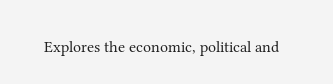Explores the economic, political and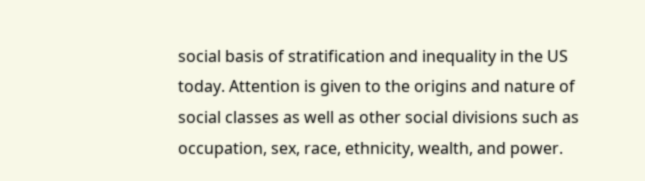social basis of stratification and inequality in the US today. Attention is given to the origins and nature of social classes as well as other social divisions such as occupation, sex, race, ethnicity, wealth, and power.